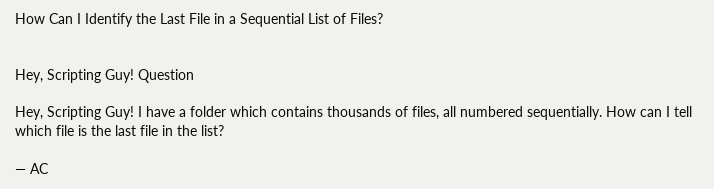How Can I Identify the Last File in a Sequential List of Files?


Hey, Scripting Guy! Question

Hey, Scripting Guy! I have a folder which contains thousands of files, all numbered sequentially. How can I tell which file is the last file in the list?

— AC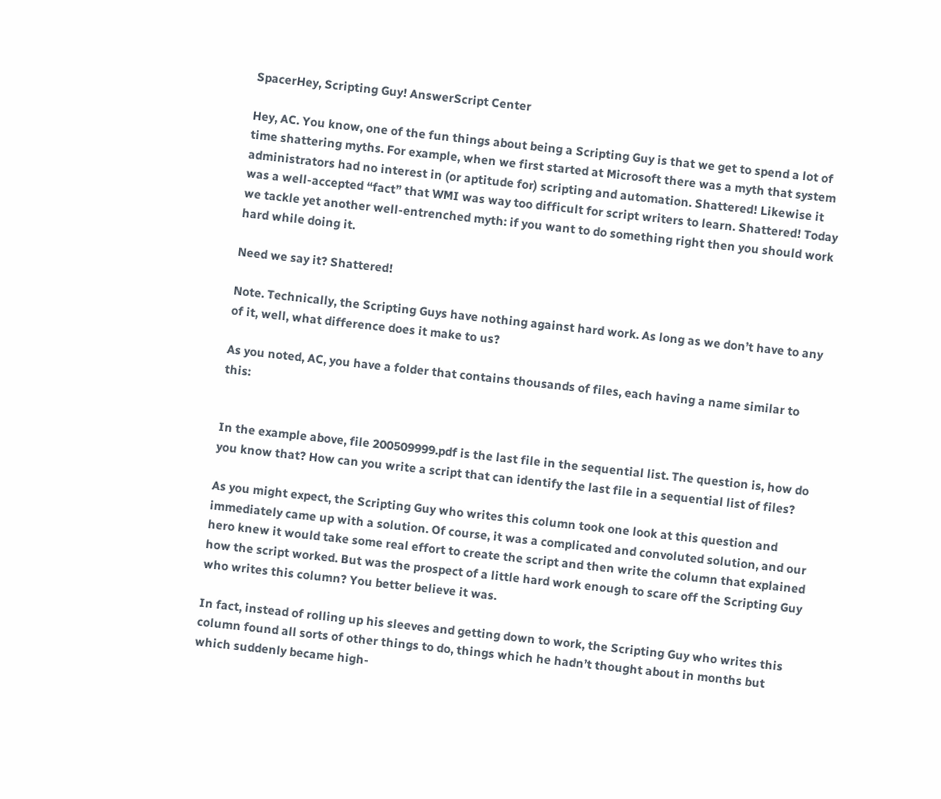SpacerHey, Scripting Guy! AnswerScript Center

Hey, AC. You know, one of the fun things about being a Scripting Guy is that we get to spend a lot of time shattering myths. For example, when we first started at Microsoft there was a myth that system administrators had no interest in (or aptitude for) scripting and automation. Shattered! Likewise it was a well-accepted “fact” that WMI was way too difficult for script writers to learn. Shattered! Today we tackle yet another well-entrenched myth: if you want to do something right then you should work hard while doing it.

Need we say it? Shattered!

Note. Technically, the Scripting Guys have nothing against hard work. As long as we don’t have to any of it, well, what difference does it make to us?

As you noted, AC, you have a folder that contains thousands of files, each having a name similar to this:


In the example above, file 200509999.pdf is the last file in the sequential list. The question is, how do you know that? How can you write a script that can identify the last file in a sequential list of files?

As you might expect, the Scripting Guy who writes this column took one look at this question and immediately came up with a solution. Of course, it was a complicated and convoluted solution, and our hero knew it would take some real effort to create the script and then write the column that explained how the script worked. But was the prospect of a little hard work enough to scare off the Scripting Guy who writes this column? You better believe it was.

In fact, instead of rolling up his sleeves and getting down to work, the Scripting Guy who writes this column found all sorts of other things to do, things which he hadn’t thought about in months but which suddenly became high-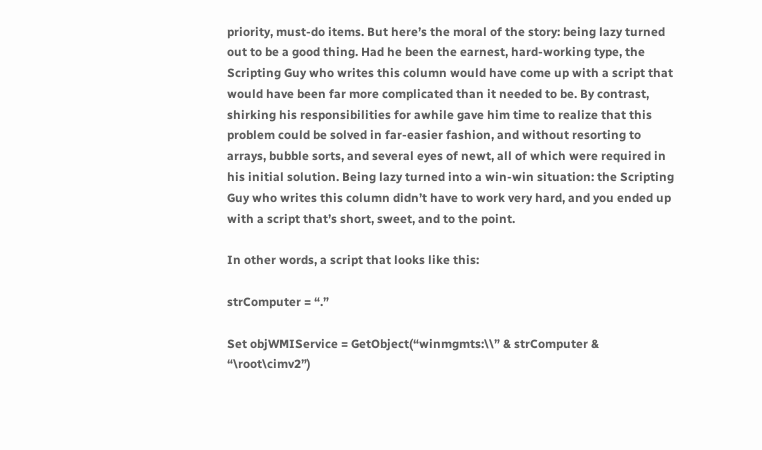priority, must-do items. But here’s the moral of the story: being lazy turned out to be a good thing. Had he been the earnest, hard-working type, the Scripting Guy who writes this column would have come up with a script that would have been far more complicated than it needed to be. By contrast, shirking his responsibilities for awhile gave him time to realize that this problem could be solved in far-easier fashion, and without resorting to arrays, bubble sorts, and several eyes of newt, all of which were required in his initial solution. Being lazy turned into a win-win situation: the Scripting Guy who writes this column didn’t have to work very hard, and you ended up with a script that’s short, sweet, and to the point.

In other words, a script that looks like this:

strComputer = “.”

Set objWMIService = GetObject(“winmgmts:\\” & strComputer & “\root\cimv2”)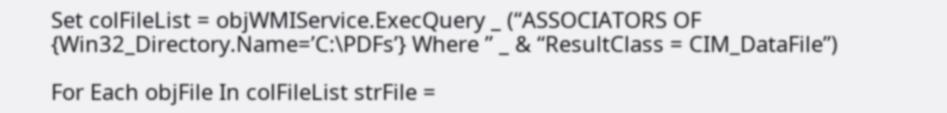Set colFileList = objWMIService.ExecQuery _ (“ASSOCIATORS OF {Win32_Directory.Name=’C:\PDFs’} Where ” _ & “ResultClass = CIM_DataFile”)

For Each objFile In colFileList strFile =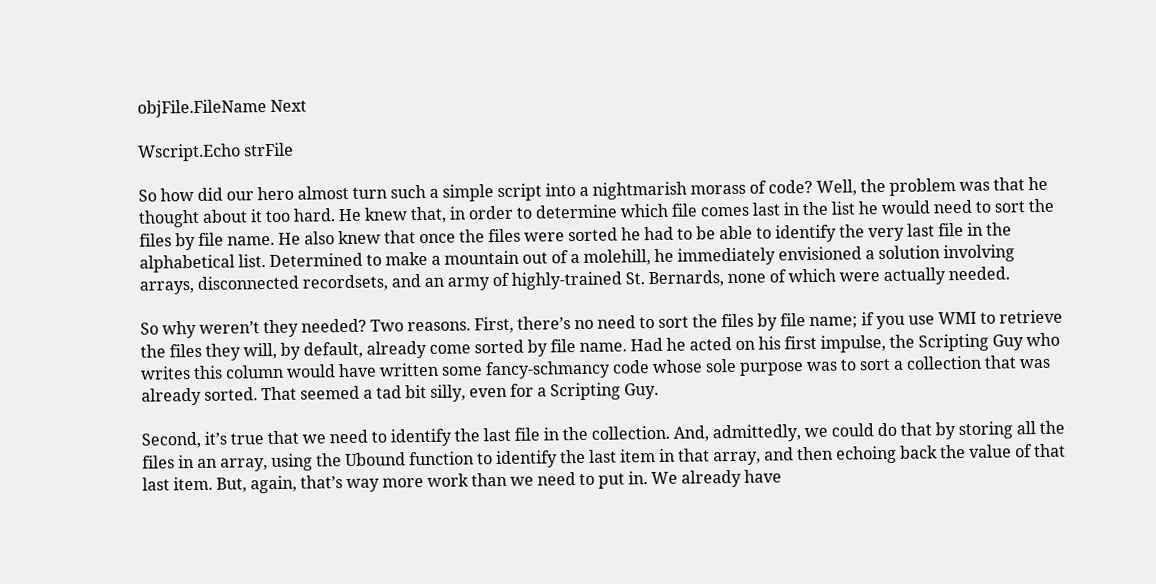objFile.FileName Next

Wscript.Echo strFile

So how did our hero almost turn such a simple script into a nightmarish morass of code? Well, the problem was that he thought about it too hard. He knew that, in order to determine which file comes last in the list he would need to sort the files by file name. He also knew that once the files were sorted he had to be able to identify the very last file in the alphabetical list. Determined to make a mountain out of a molehill, he immediately envisioned a solution involving arrays, disconnected recordsets, and an army of highly-trained St. Bernards, none of which were actually needed.

So why weren’t they needed? Two reasons. First, there’s no need to sort the files by file name; if you use WMI to retrieve the files they will, by default, already come sorted by file name. Had he acted on his first impulse, the Scripting Guy who writes this column would have written some fancy-schmancy code whose sole purpose was to sort a collection that was already sorted. That seemed a tad bit silly, even for a Scripting Guy.

Second, it’s true that we need to identify the last file in the collection. And, admittedly, we could do that by storing all the files in an array, using the Ubound function to identify the last item in that array, and then echoing back the value of that last item. But, again, that’s way more work than we need to put in. We already have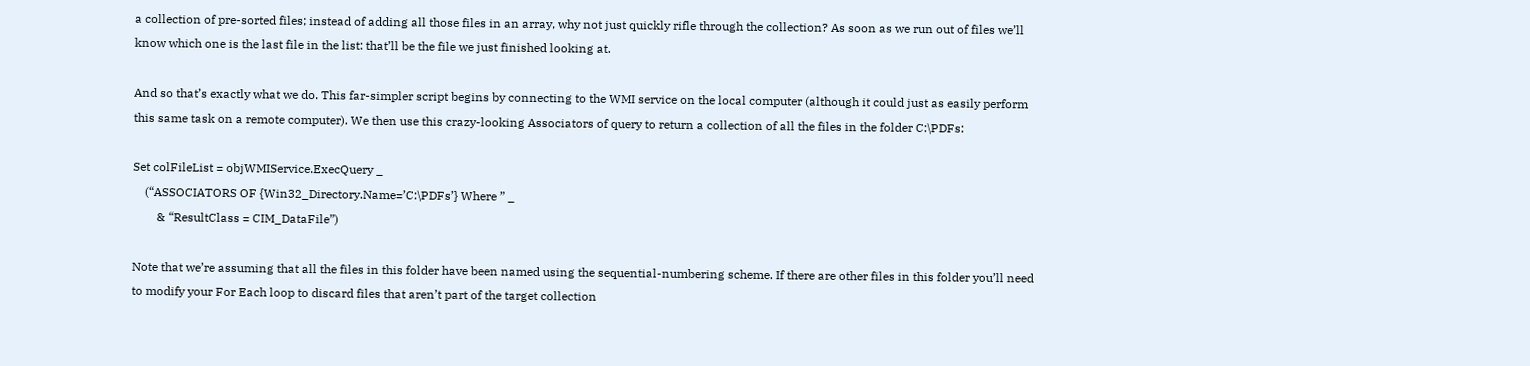a collection of pre-sorted files; instead of adding all those files in an array, why not just quickly rifle through the collection? As soon as we run out of files we’ll know which one is the last file in the list: that’ll be the file we just finished looking at.

And so that’s exactly what we do. This far-simpler script begins by connecting to the WMI service on the local computer (although it could just as easily perform this same task on a remote computer). We then use this crazy-looking Associators of query to return a collection of all the files in the folder C:\PDFs:

Set colFileList = objWMIService.ExecQuery _
    (“ASSOCIATORS OF {Win32_Directory.Name=’C:\PDFs’} Where ” _
        & “ResultClass = CIM_DataFile”)

Note that we’re assuming that all the files in this folder have been named using the sequential-numbering scheme. If there are other files in this folder you’ll need to modify your For Each loop to discard files that aren’t part of the target collection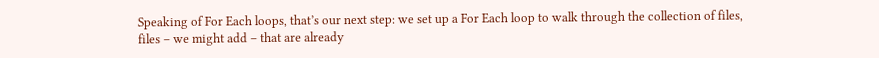Speaking of For Each loops, that’s our next step: we set up a For Each loop to walk through the collection of files, files – we might add – that are already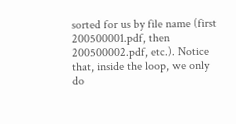sorted for us by file name (first 200500001.pdf, then 200500002.pdf, etc.). Notice that, inside the loop, we only do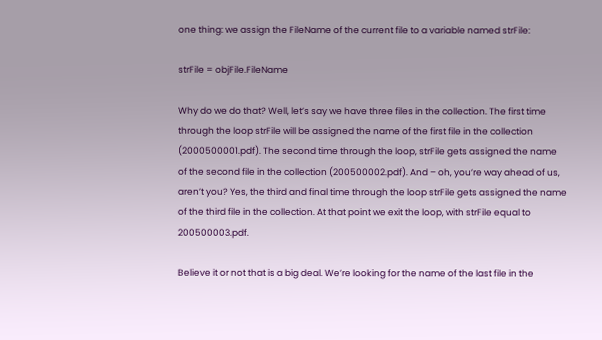one thing: we assign the FileName of the current file to a variable named strFile:

strFile = objFile.FileName

Why do we do that? Well, let’s say we have three files in the collection. The first time through the loop strFile will be assigned the name of the first file in the collection (2000500001.pdf). The second time through the loop, strFile gets assigned the name of the second file in the collection (200500002.pdf). And – oh, you’re way ahead of us, aren’t you? Yes, the third and final time through the loop strFile gets assigned the name of the third file in the collection. At that point we exit the loop, with strFile equal to 200500003.pdf.

Believe it or not that is a big deal. We’re looking for the name of the last file in the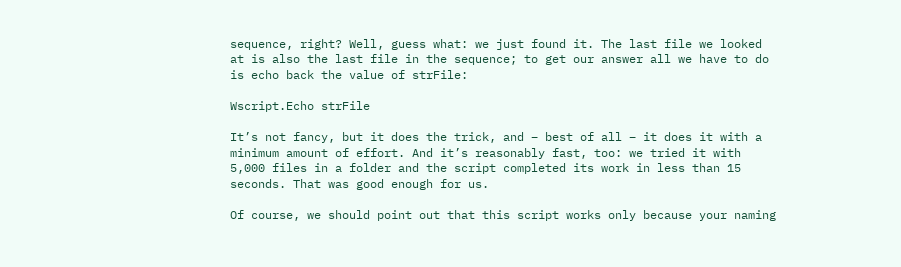sequence, right? Well, guess what: we just found it. The last file we looked at is also the last file in the sequence; to get our answer all we have to do is echo back the value of strFile:

Wscript.Echo strFile

It’s not fancy, but it does the trick, and – best of all – it does it with a minimum amount of effort. And it’s reasonably fast, too: we tried it with 5,000 files in a folder and the script completed its work in less than 15 seconds. That was good enough for us.

Of course, we should point out that this script works only because your naming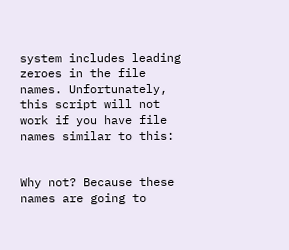system includes leading zeroes in the file names. Unfortunately, this script will not work if you have file names similar to this:


Why not? Because these names are going to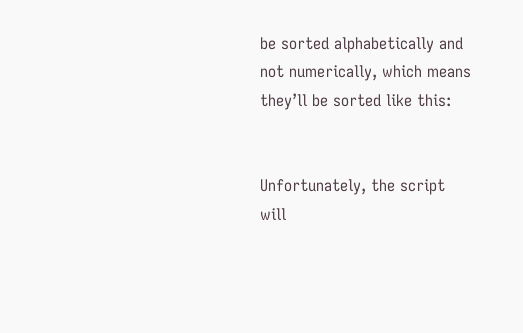be sorted alphabetically and not numerically, which means they’ll be sorted like this:


Unfortunately, the script will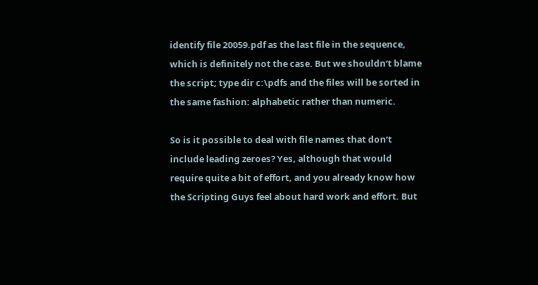identify file 20059.pdf as the last file in the sequence, which is definitely not the case. But we shouldn’t blame the script; type dir c:\pdfs and the files will be sorted in the same fashion: alphabetic rather than numeric.

So is it possible to deal with file names that don’t include leading zeroes? Yes, although that would require quite a bit of effort, and you already know how the Scripting Guys feel about hard work and effort. But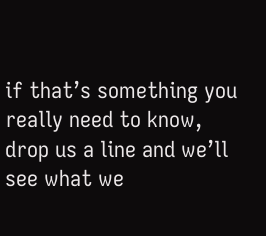if that’s something you really need to know, drop us a line and we’ll see what we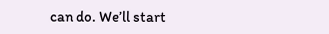can do. We’ll start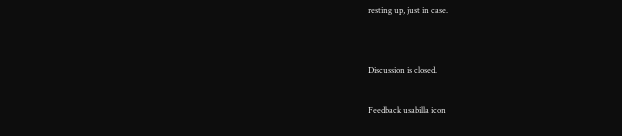resting up, just in case.


Discussion is closed.

Feedback usabilla icon